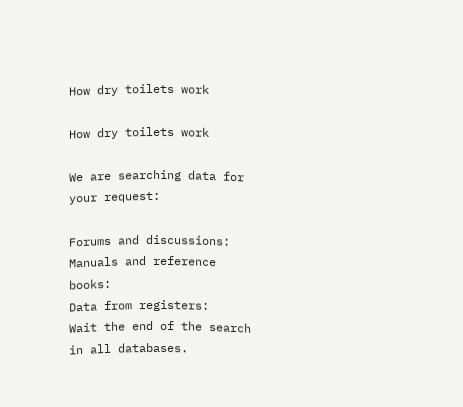How dry toilets work

How dry toilets work

We are searching data for your request:

Forums and discussions:
Manuals and reference books:
Data from registers:
Wait the end of the search in all databases.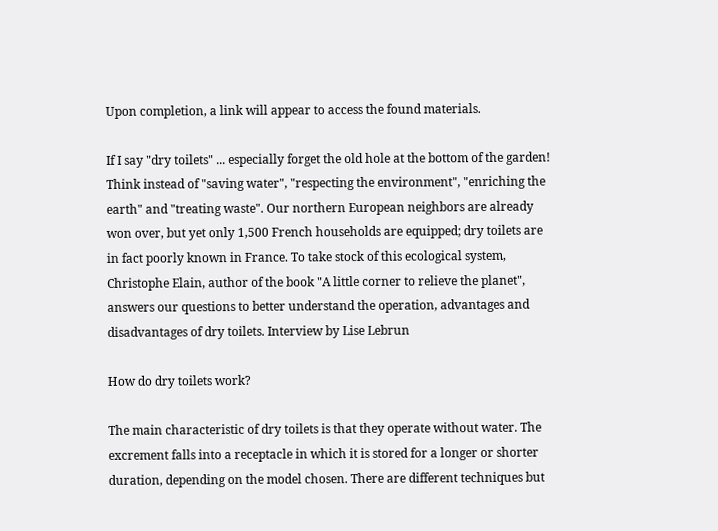Upon completion, a link will appear to access the found materials.

If I say "dry toilets" ... especially forget the old hole at the bottom of the garden! Think instead of "saving water", "respecting the environment", "enriching the earth" and "treating waste". Our northern European neighbors are already won over, but yet only 1,500 French households are equipped; dry toilets are in fact poorly known in France. To take stock of this ecological system, Christophe Elain, author of the book "A little corner to relieve the planet", answers our questions to better understand the operation, advantages and disadvantages of dry toilets. Interview by Lise Lebrun

How do dry toilets work?

The main characteristic of dry toilets is that they operate without water. The excrement falls into a receptacle in which it is stored for a longer or shorter duration, depending on the model chosen. There are different techniques but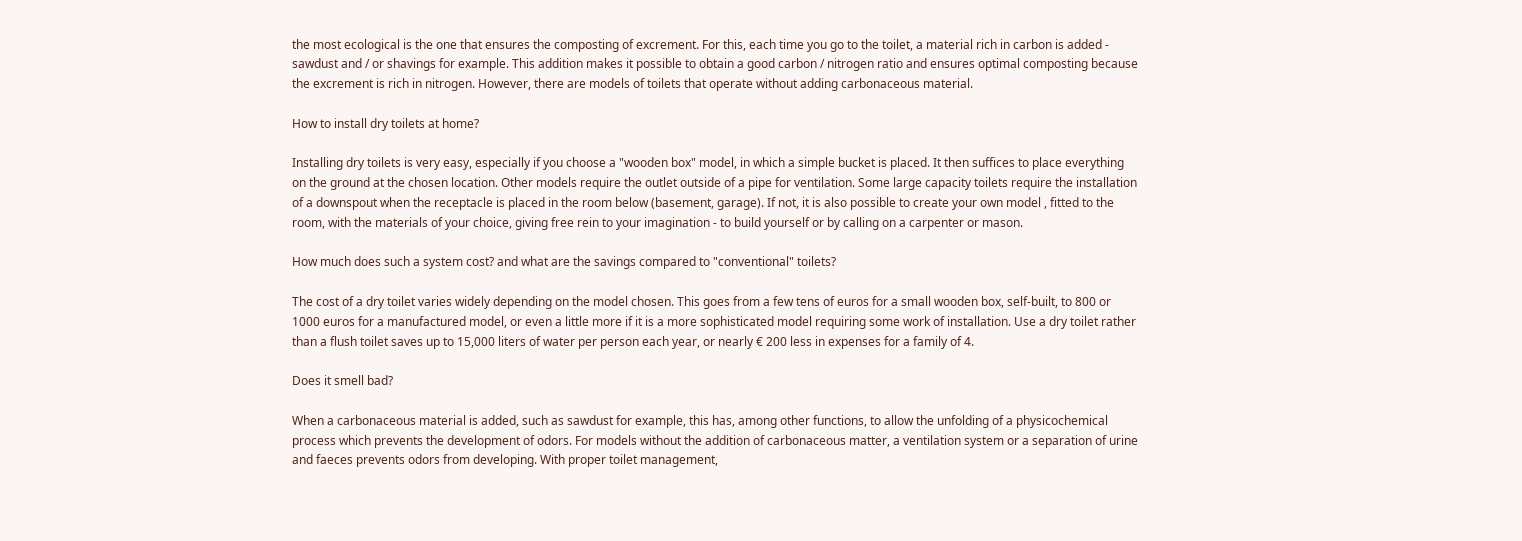the most ecological is the one that ensures the composting of excrement. For this, each time you go to the toilet, a material rich in carbon is added - sawdust and / or shavings for example. This addition makes it possible to obtain a good carbon / nitrogen ratio and ensures optimal composting because the excrement is rich in nitrogen. However, there are models of toilets that operate without adding carbonaceous material.

How to install dry toilets at home?

Installing dry toilets is very easy, especially if you choose a "wooden box" model, in which a simple bucket is placed. It then suffices to place everything on the ground at the chosen location. Other models require the outlet outside of a pipe for ventilation. Some large capacity toilets require the installation of a downspout when the receptacle is placed in the room below (basement, garage). If not, it is also possible to create your own model , fitted to the room, with the materials of your choice, giving free rein to your imagination - to build yourself or by calling on a carpenter or mason.

How much does such a system cost? and what are the savings compared to "conventional" toilets?

The cost of a dry toilet varies widely depending on the model chosen. This goes from a few tens of euros for a small wooden box, self-built, to 800 or 1000 euros for a manufactured model, or even a little more if it is a more sophisticated model requiring some work of installation. Use a dry toilet rather than a flush toilet saves up to 15,000 liters of water per person each year, or nearly € 200 less in expenses for a family of 4.

Does it smell bad?

When a carbonaceous material is added, such as sawdust for example, this has, among other functions, to allow the unfolding of a physicochemical process which prevents the development of odors. For models without the addition of carbonaceous matter, a ventilation system or a separation of urine and faeces prevents odors from developing. With proper toilet management,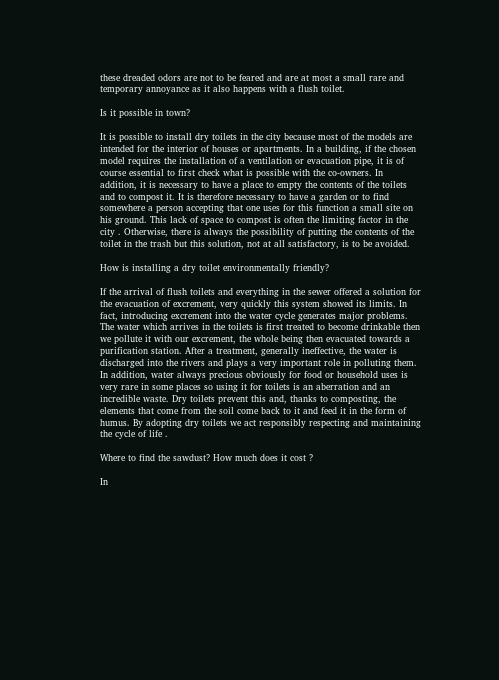these dreaded odors are not to be feared and are at most a small rare and temporary annoyance as it also happens with a flush toilet.

Is it possible in town?

It is possible to install dry toilets in the city because most of the models are intended for the interior of houses or apartments. In a building, if the chosen model requires the installation of a ventilation or evacuation pipe, it is of course essential to first check what is possible with the co-owners. In addition, it is necessary to have a place to empty the contents of the toilets and to compost it. It is therefore necessary to have a garden or to find somewhere a person accepting that one uses for this function a small site on his ground. This lack of space to compost is often the limiting factor in the city . Otherwise, there is always the possibility of putting the contents of the toilet in the trash but this solution, not at all satisfactory, is to be avoided.

How is installing a dry toilet environmentally friendly?

If the arrival of flush toilets and everything in the sewer offered a solution for the evacuation of excrement, very quickly this system showed its limits. In fact, introducing excrement into the water cycle generates major problems. The water which arrives in the toilets is first treated to become drinkable then we pollute it with our excrement, the whole being then evacuated towards a purification station. After a treatment, generally ineffective, the water is discharged into the rivers and plays a very important role in polluting them. In addition, water always precious obviously for food or household uses is very rare in some places so using it for toilets is an aberration and an incredible waste. Dry toilets prevent this and, thanks to composting, the elements that come from the soil come back to it and feed it in the form of humus. By adopting dry toilets we act responsibly respecting and maintaining the cycle of life .

Where to find the sawdust? How much does it cost ?

In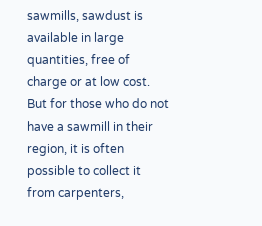sawmills, sawdust is available in large quantities, free of charge or at low cost. But for those who do not have a sawmill in their region, it is often possible to collect it from carpenters,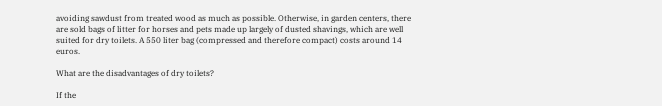avoiding sawdust from treated wood as much as possible. Otherwise, in garden centers, there are sold bags of litter for horses and pets made up largely of dusted shavings, which are well suited for dry toilets. A 550 liter bag (compressed and therefore compact) costs around 14 euros.

What are the disadvantages of dry toilets?

If the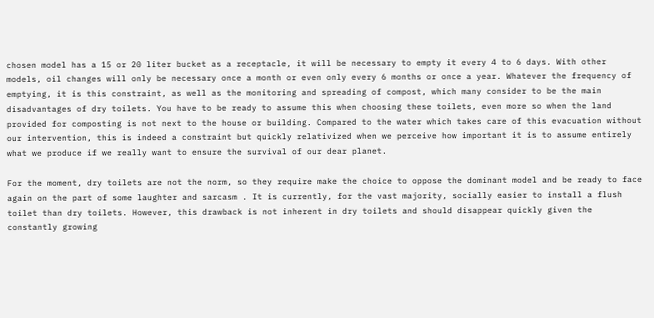chosen model has a 15 or 20 liter bucket as a receptacle, it will be necessary to empty it every 4 to 6 days. With other models, oil changes will only be necessary once a month or even only every 6 months or once a year. Whatever the frequency of emptying, it is this constraint, as well as the monitoring and spreading of compost, which many consider to be the main disadvantages of dry toilets. You have to be ready to assume this when choosing these toilets, even more so when the land provided for composting is not next to the house or building. Compared to the water which takes care of this evacuation without our intervention, this is indeed a constraint but quickly relativized when we perceive how important it is to assume entirely what we produce if we really want to ensure the survival of our dear planet.

For the moment, dry toilets are not the norm, so they require make the choice to oppose the dominant model and be ready to face again on the part of some laughter and sarcasm . It is currently, for the vast majority, socially easier to install a flush toilet than dry toilets. However, this drawback is not inherent in dry toilets and should disappear quickly given the constantly growing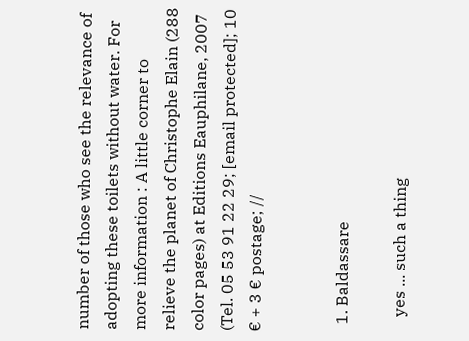number of those who see the relevance of adopting these toilets without water. For more information : A little corner to relieve the planet of Christophe Elain (288 color pages) at Editions Eauphilane, 2007 (Tel. 05 53 91 22 29; [email protected]; 10 € + 3 € postage; //


  1. Baldassare

    yes ... such a thing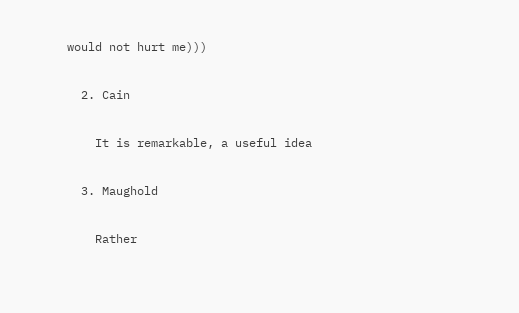would not hurt me)))

  2. Cain

    It is remarkable, a useful idea

  3. Maughold

    Rather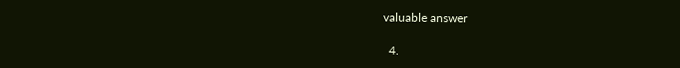valuable answer

  4.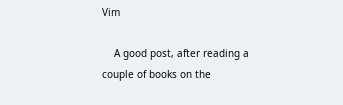Vim

    A good post, after reading a couple of books on the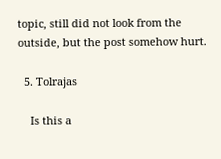topic, still did not look from the outside, but the post somehow hurt.

  5. Tolrajas

    Is this a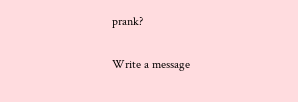prank?

Write a message